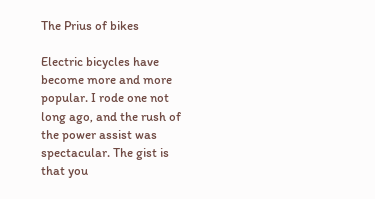The Prius of bikes

Electric bicycles have become more and more popular. I rode one not long ago, and the rush of the power assist was spectacular. The gist is that you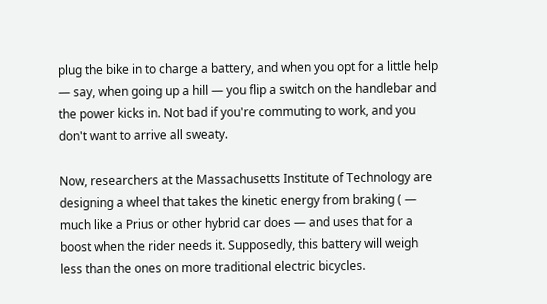plug the bike in to charge a battery, and when you opt for a little help — say, when going up a hill — you flip a switch on the handlebar and the power kicks in. Not bad if you're commuting to work, and you don't want to arrive all sweaty.

Now, researchers at the Massachusetts Institute of Technology are designing a wheel that takes the kinetic energy from braking ( — much like a Prius or other hybrid car does — and uses that for a boost when the rider needs it. Supposedly, this battery will weigh less than the ones on more traditional electric bicycles.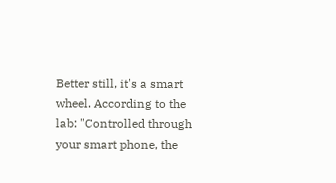Better still, it's a smart wheel. According to the lab: "Controlled through your smart phone, the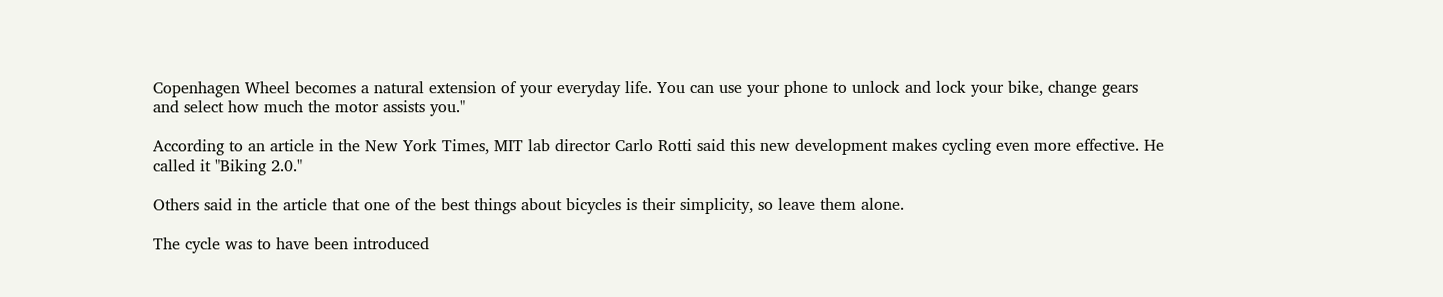Copenhagen Wheel becomes a natural extension of your everyday life. You can use your phone to unlock and lock your bike, change gears and select how much the motor assists you."

According to an article in the New York Times, MIT lab director Carlo Rotti said this new development makes cycling even more effective. He called it "Biking 2.0."

Others said in the article that one of the best things about bicycles is their simplicity, so leave them alone.

The cycle was to have been introduced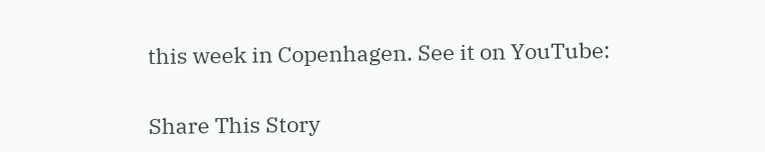this week in Copenhagen. See it on YouTube:

Share This Story